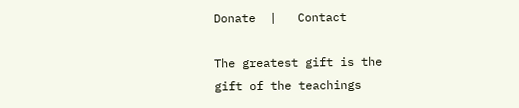Donate  |   Contact

The greatest gift is the
gift of the teachings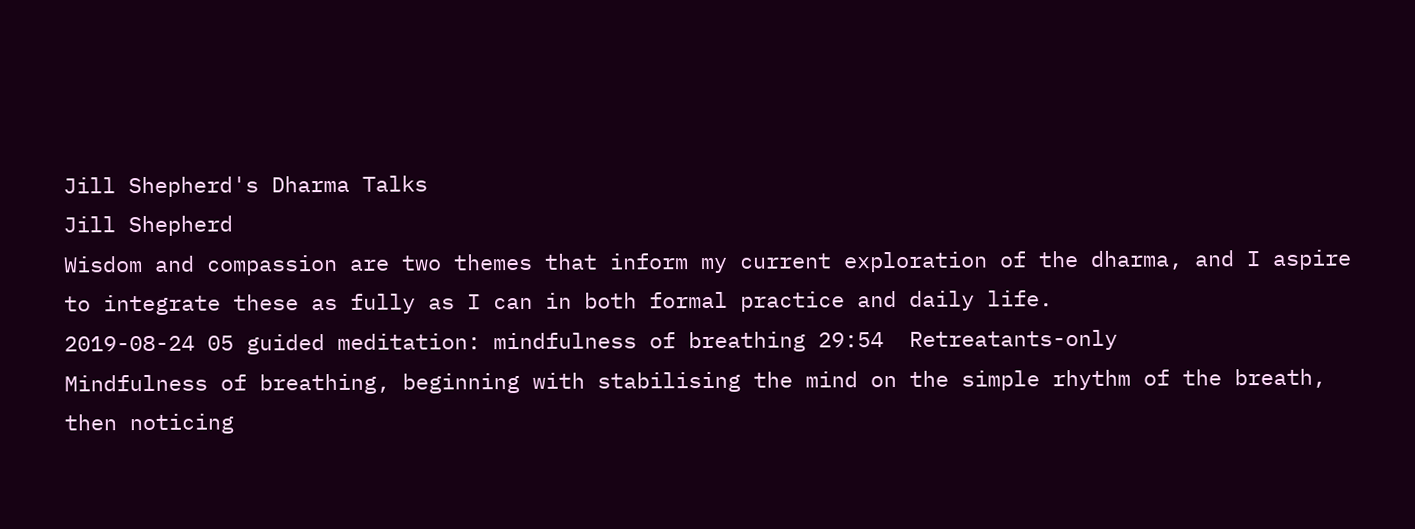Jill Shepherd's Dharma Talks
Jill Shepherd
Wisdom and compassion are two themes that inform my current exploration of the dharma, and I aspire to integrate these as fully as I can in both formal practice and daily life.
2019-08-24 05 guided meditation: mindfulness of breathing 29:54  Retreatants-only
Mindfulness of breathing, beginning with stabilising the mind on the simple rhythm of the breath, then noticing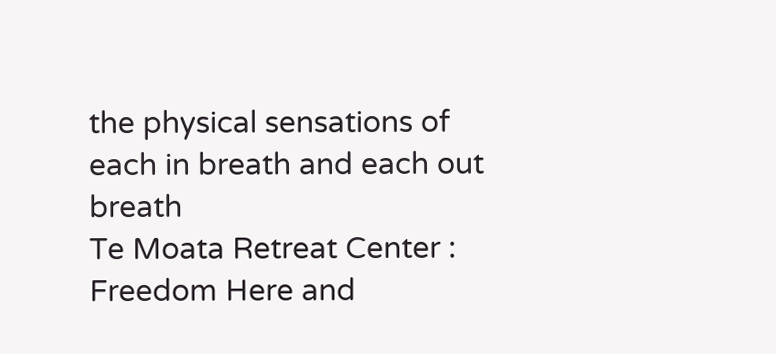the physical sensations of each in breath and each out breath
Te Moata Retreat Center :  Freedom Here and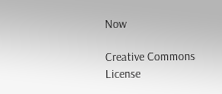Now

Creative Commons License